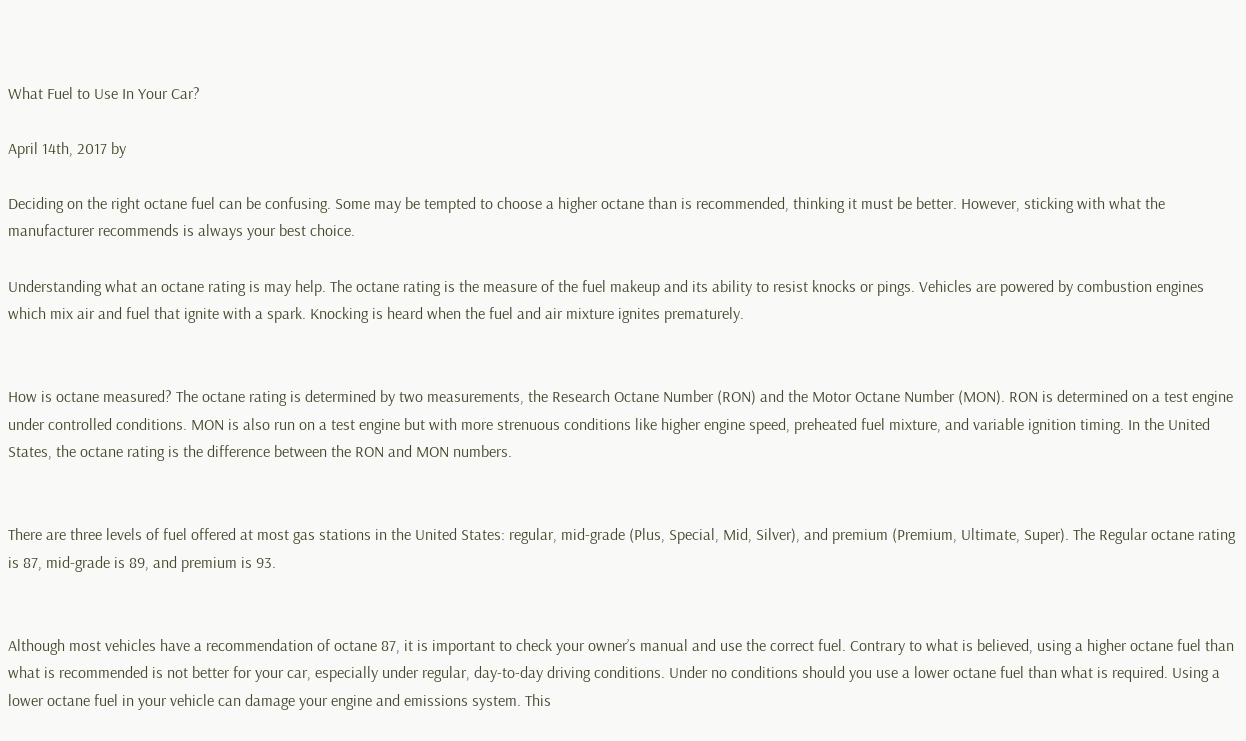What Fuel to Use In Your Car?

April 14th, 2017 by

Deciding on the right octane fuel can be confusing. Some may be tempted to choose a higher octane than is recommended, thinking it must be better. However, sticking with what the manufacturer recommends is always your best choice.

Understanding what an octane rating is may help. The octane rating is the measure of the fuel makeup and its ability to resist knocks or pings. Vehicles are powered by combustion engines which mix air and fuel that ignite with a spark. Knocking is heard when the fuel and air mixture ignites prematurely.


How is octane measured? The octane rating is determined by two measurements, the Research Octane Number (RON) and the Motor Octane Number (MON). RON is determined on a test engine under controlled conditions. MON is also run on a test engine but with more strenuous conditions like higher engine speed, preheated fuel mixture, and variable ignition timing. In the United States, the octane rating is the difference between the RON and MON numbers.


There are three levels of fuel offered at most gas stations in the United States: regular, mid-grade (Plus, Special, Mid, Silver), and premium (Premium, Ultimate, Super). The Regular octane rating is 87, mid-grade is 89, and premium is 93.


Although most vehicles have a recommendation of octane 87, it is important to check your owner’s manual and use the correct fuel. Contrary to what is believed, using a higher octane fuel than what is recommended is not better for your car, especially under regular, day-to-day driving conditions. Under no conditions should you use a lower octane fuel than what is required. Using a lower octane fuel in your vehicle can damage your engine and emissions system. This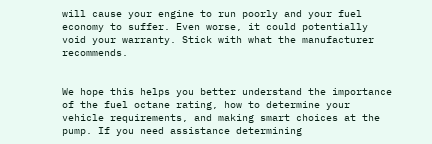will cause your engine to run poorly and your fuel economy to suffer. Even worse, it could potentially void your warranty. Stick with what the manufacturer recommends.


We hope this helps you better understand the importance of the fuel octane rating, how to determine your vehicle requirements, and making smart choices at the pump. If you need assistance determining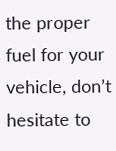the proper fuel for your vehicle, don’t hesitate to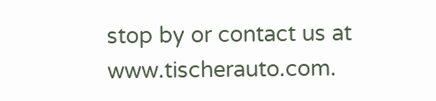stop by or contact us at www.tischerauto.com.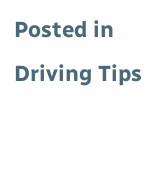Posted in Driving Tips